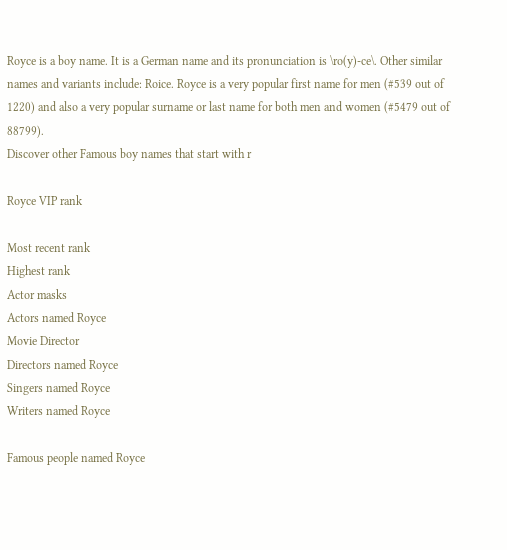Royce is a boy name. It is a German name and its pronunciation is \ro(y)-ce\. Other similar names and variants include: Roice. Royce is a very popular first name for men (#539 out of 1220) and also a very popular surname or last name for both men and women (#5479 out of 88799).
Discover other Famous boy names that start with r

Royce VIP rank

Most recent rank
Highest rank
Actor masks
Actors named Royce
Movie Director
Directors named Royce
Singers named Royce
Writers named Royce

Famous people named Royce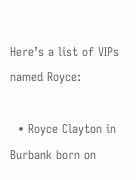Here’s a list of VIPs named Royce:

  • Royce Clayton in Burbank born on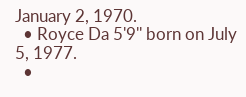January 2, 1970.
  • Royce Da 5'9'' born on July 5, 1977.
  •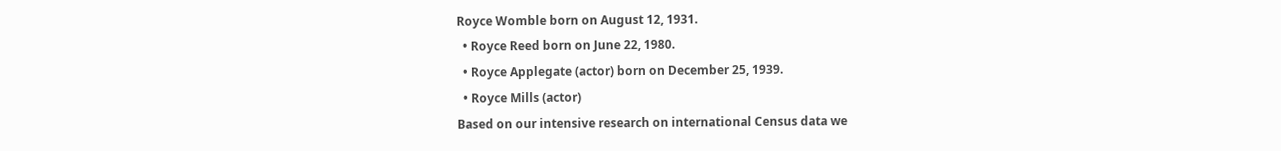Royce Womble born on August 12, 1931.
  • Royce Reed born on June 22, 1980.
  • Royce Applegate (actor) born on December 25, 1939.
  • Royce Mills (actor)
Based on our intensive research on international Census data we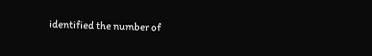identified the number of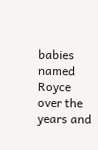babies named Royce over the years and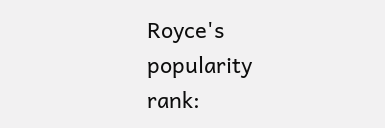Royce's popularity rank: